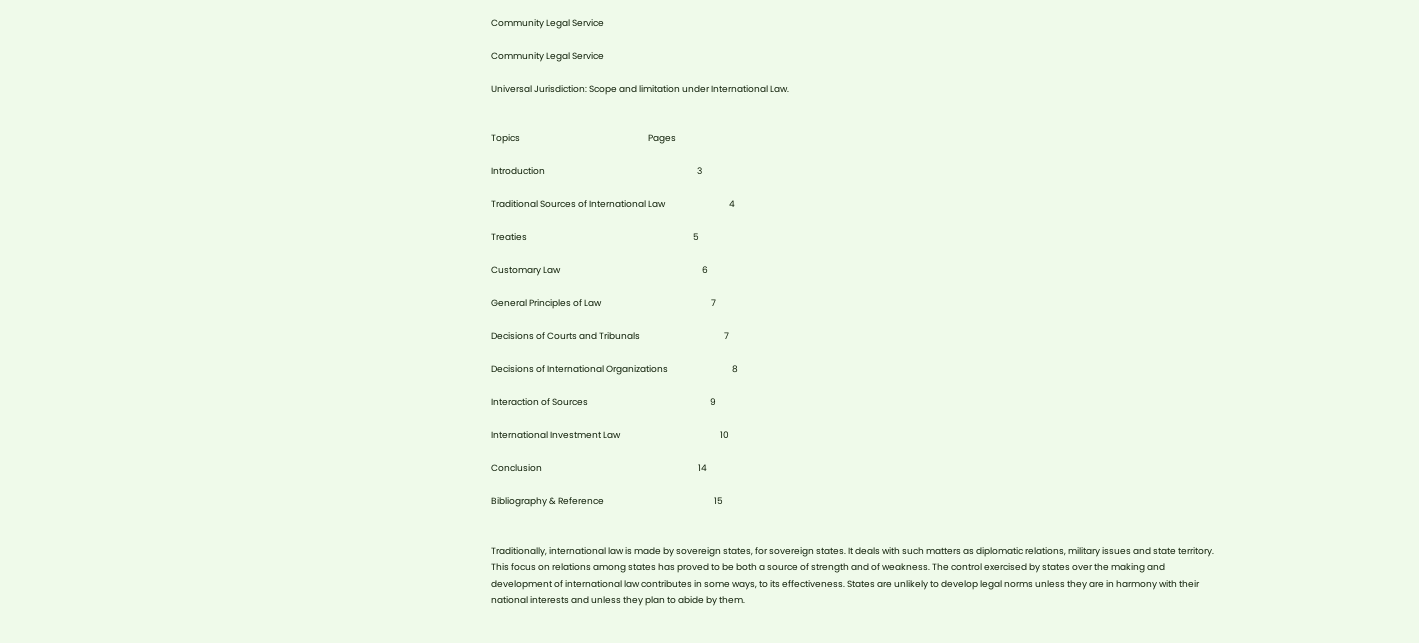Community Legal Service

Community Legal Service

Universal Jurisdiction: Scope and limitation under International Law.


Topics                                                                Pages

Introduction                                                                            3

Traditional Sources of International Law                                4

Treaties                                                                                   5

Customary Law                                                                       6

General Principles of Law                                                       7

Decisions of Courts and Tribunals                                          7

Decisions of International Organizations                                8

Interaction of Sources                                                             9

International Investment Law                                                  10

Conclusion                                                                              14

Bibliography & Reference                                                       15


Traditionally, international law is made by sovereign states, for sovereign states. It deals with such matters as diplomatic relations, military issues and state territory. This focus on relations among states has proved to be both a source of strength and of weakness. The control exercised by states over the making and development of international law contributes in some ways, to its effectiveness. States are unlikely to develop legal norms unless they are in harmony with their national interests and unless they plan to abide by them.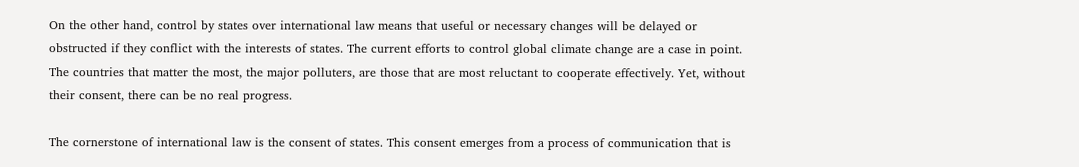On the other hand, control by states over international law means that useful or necessary changes will be delayed or obstructed if they conflict with the interests of states. The current efforts to control global climate change are a case in point. The countries that matter the most, the major polluters, are those that are most reluctant to cooperate effectively. Yet, without their consent, there can be no real progress.

The cornerstone of international law is the consent of states. This consent emerges from a process of communication that is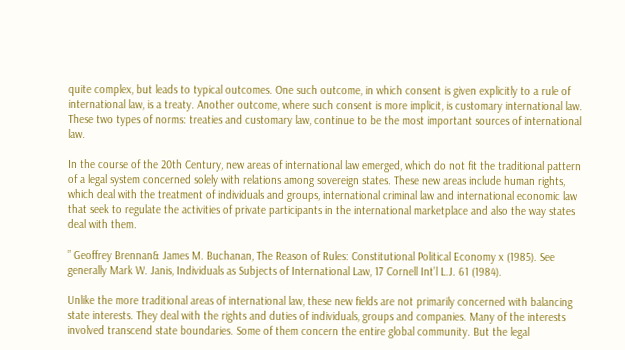quite complex, but leads to typical outcomes. One such outcome, in which consent is given explicitly to a rule of international law, is a treaty. Another outcome, where such consent is more implicit, is customary international law. These two types of norms: treaties and customary law, continue to be the most important sources of international law.

In the course of the 20th Century, new areas of international law emerged, which do not fit the traditional pattern of a legal system concerned solely with relations among sovereign states. These new areas include human rights, which deal with the treatment of individuals and groups, international criminal law and international economic law that seek to regulate the activities of private participants in the international marketplace and also the way states deal with them.

” Geoffrey Brennan& James M. Buchanan, The Reason of Rules: Constitutional Political Economy x (1985). See generally Mark W. Janis, Individuals as Subjects of International Law, 17 Cornell Int’l L.J. 61 (1984).

Unlike the more traditional areas of international law, these new fields are not primarily concerned with balancing state interests. They deal with the rights and duties of individuals, groups and companies. Many of the interests involved transcend state boundaries. Some of them concern the entire global community. But the legal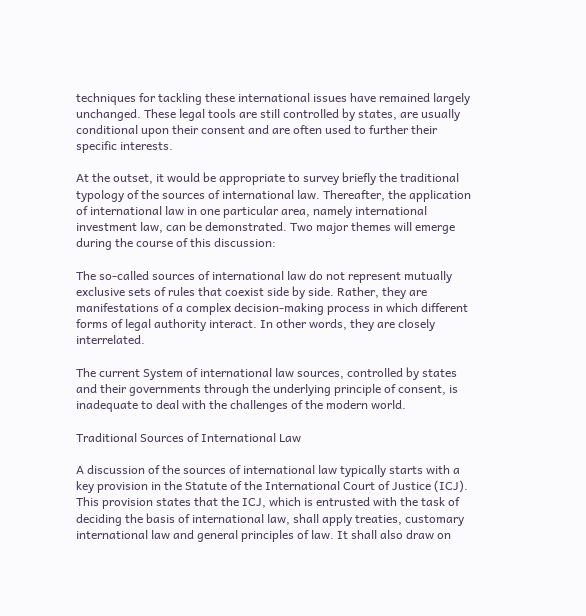techniques for tackling these international issues have remained largely unchanged. These legal tools are still controlled by states, are usually conditional upon their consent and are often used to further their specific interests.

At the outset, it would be appropriate to survey briefly the traditional typology of the sources of international law. Thereafter, the application of international law in one particular area, namely international investment law, can be demonstrated. Two major themes will emerge during the course of this discussion:

The so-called sources of international law do not represent mutually exclusive sets of rules that coexist side by side. Rather, they are manifestations of a complex decision-making process in which different forms of legal authority interact. In other words, they are closely interrelated.

The current System of international law sources, controlled by states and their governments through the underlying principle of consent, is inadequate to deal with the challenges of the modern world.

Traditional Sources of International Law

A discussion of the sources of international law typically starts with a key provision in the Statute of the International Court of Justice (ICJ). This provision states that the ICJ, which is entrusted with the task of deciding the basis of international law, shall apply treaties, customary international law and general principles of law. It shall also draw on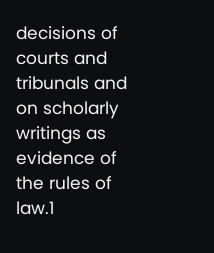decisions of courts and tribunals and on scholarly writings as evidence of the rules of law.1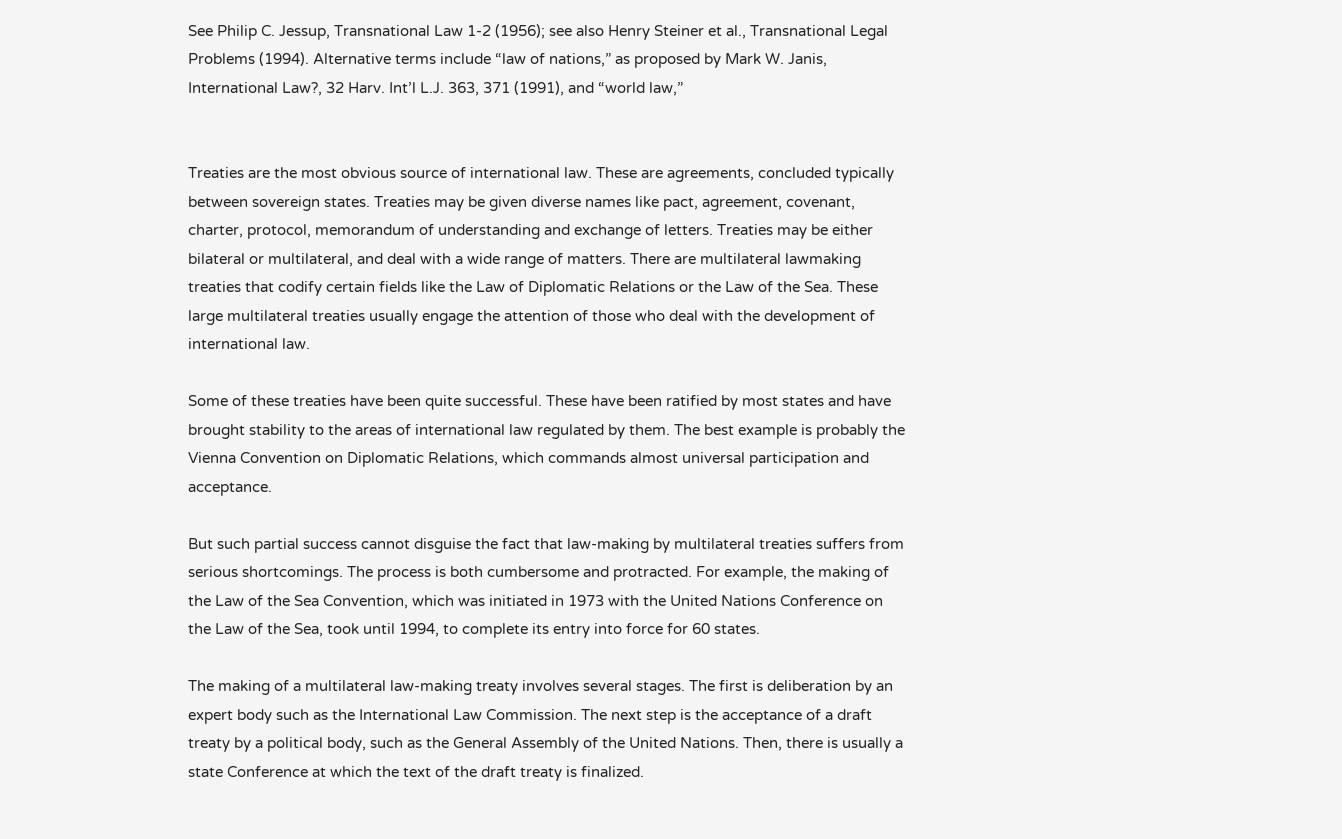See Philip C. Jessup, Transnational Law 1-2 (1956); see also Henry Steiner et al., Transnational Legal Problems (1994). Alternative terms include “law of nations,” as proposed by Mark W. Janis, International Law?, 32 Harv. Int’l L.J. 363, 371 (1991), and “world law,”


Treaties are the most obvious source of international law. These are agreements, concluded typically between sovereign states. Treaties may be given diverse names like pact, agreement, covenant, charter, protocol, memorandum of understanding and exchange of letters. Treaties may be either bilateral or multilateral, and deal with a wide range of matters. There are multilateral lawmaking treaties that codify certain fields like the Law of Diplomatic Relations or the Law of the Sea. These large multilateral treaties usually engage the attention of those who deal with the development of international law.

Some of these treaties have been quite successful. These have been ratified by most states and have brought stability to the areas of international law regulated by them. The best example is probably the Vienna Convention on Diplomatic Relations, which commands almost universal participation and acceptance.

But such partial success cannot disguise the fact that law-making by multilateral treaties suffers from serious shortcomings. The process is both cumbersome and protracted. For example, the making of the Law of the Sea Convention, which was initiated in 1973 with the United Nations Conference on the Law of the Sea, took until 1994, to complete its entry into force for 60 states.

The making of a multilateral law-making treaty involves several stages. The first is deliberation by an expert body such as the International Law Commission. The next step is the acceptance of a draft treaty by a political body, such as the General Assembly of the United Nations. Then, there is usually a state Conference at which the text of the draft treaty is finalized.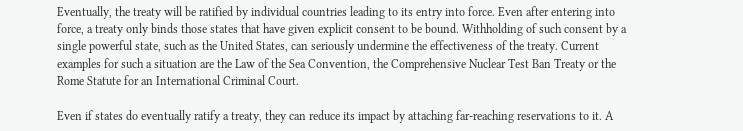Eventually, the treaty will be ratified by individual countries leading to its entry into force. Even after entering into force, a treaty only binds those states that have given explicit consent to be bound. Withholding of such consent by a single powerful state, such as the United States, can seriously undermine the effectiveness of the treaty. Current examples for such a situation are the Law of the Sea Convention, the Comprehensive Nuclear Test Ban Treaty or the Rome Statute for an International Criminal Court.

Even if states do eventually ratify a treaty, they can reduce its impact by attaching far-reaching reservations to it. A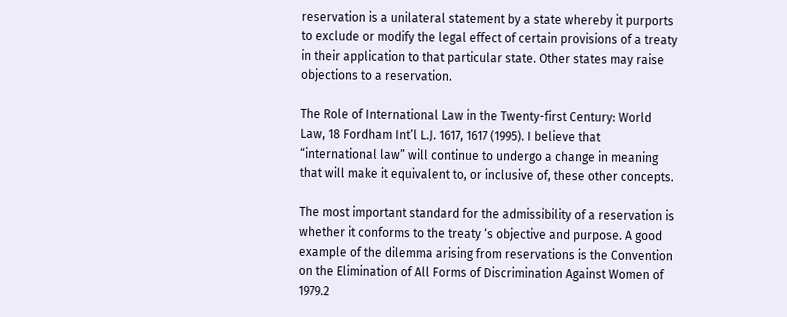reservation is a unilateral statement by a state whereby it purports to exclude or modify the legal effect of certain provisions of a treaty in their application to that particular state. Other states may raise objections to a reservation.

The Role of International Law in the Twenty-first Century: World Law, 18 Fordham Int’l L.J. 1617, 1617 (1995). I believe that “international law” will continue to undergo a change in meaning that will make it equivalent to, or inclusive of, these other concepts.

The most important standard for the admissibility of a reservation is whether it conforms to the treaty ‘s objective and purpose. A good example of the dilemma arising from reservations is the Convention on the Elimination of All Forms of Discrimination Against Women of 1979.2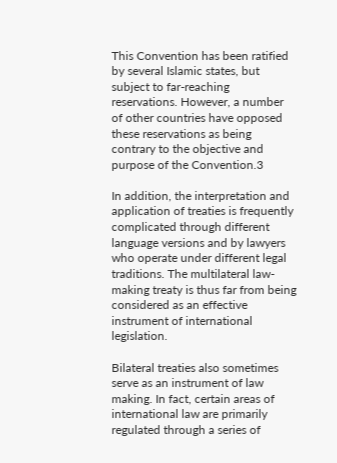This Convention has been ratified by several Islamic states, but subject to far-reaching reservations. However, a number of other countries have opposed these reservations as being contrary to the objective and purpose of the Convention.3

In addition, the interpretation and application of treaties is frequently complicated through different language versions and by lawyers who operate under different legal traditions. The multilateral law-making treaty is thus far from being considered as an effective instrument of international legislation.

Bilateral treaties also sometimes serve as an instrument of law making. In fact, certain areas of international law are primarily regulated through a series of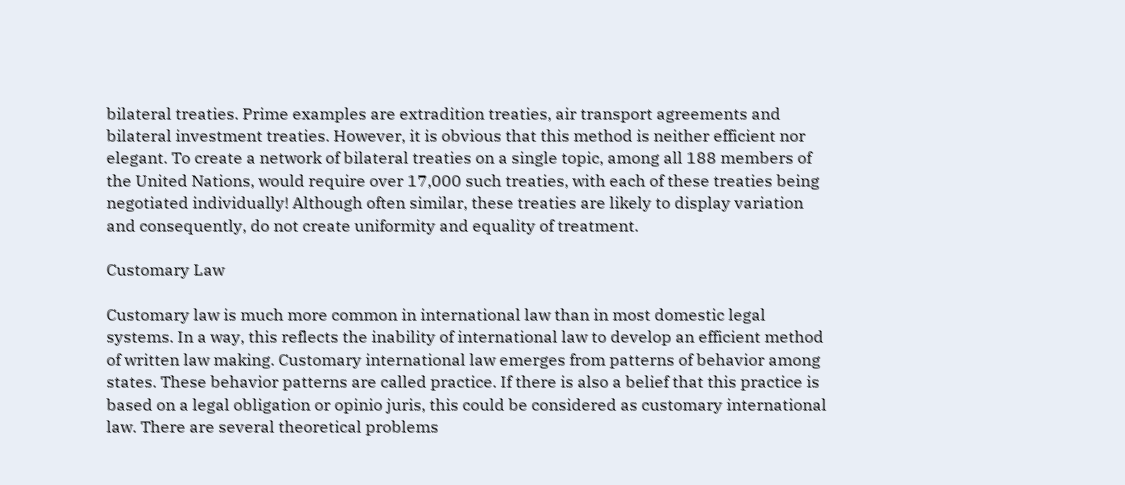bilateral treaties. Prime examples are extradition treaties, air transport agreements and bilateral investment treaties. However, it is obvious that this method is neither efficient nor elegant. To create a network of bilateral treaties on a single topic, among all 188 members of the United Nations, would require over 17,000 such treaties, with each of these treaties being negotiated individually! Although often similar, these treaties are likely to display variation and consequently, do not create uniformity and equality of treatment.

Customary Law

Customary law is much more common in international law than in most domestic legal systems. In a way, this reflects the inability of international law to develop an efficient method of written law making. Customary international law emerges from patterns of behavior among states. These behavior patterns are called practice. If there is also a belief that this practice is based on a legal obligation or opinio juris, this could be considered as customary international law. There are several theoretical problems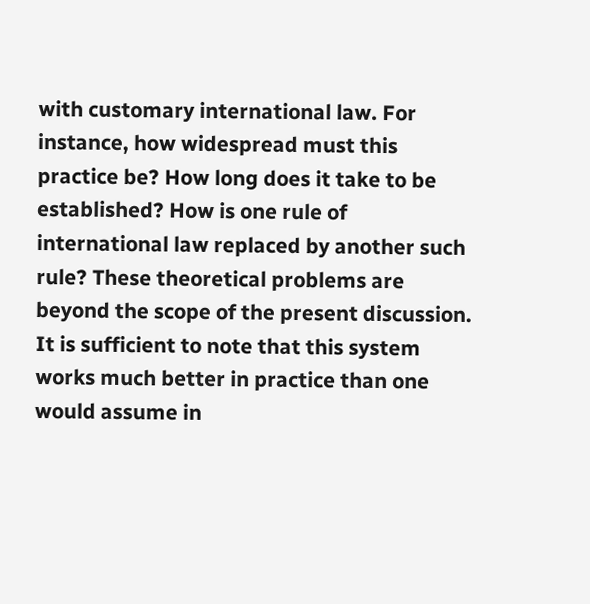with customary international law. For instance, how widespread must this practice be? How long does it take to be established? How is one rule of international law replaced by another such rule? These theoretical problems are beyond the scope of the present discussion. It is sufficient to note that this system works much better in practice than one would assume in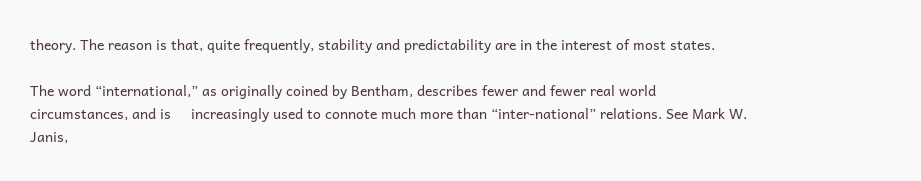theory. The reason is that, quite frequently, stability and predictability are in the interest of most states.

The word “international,” as originally coined by Bentham, describes fewer and fewer real world circumstances, and is     increasingly used to connote much more than “inter-national” relations. See Mark W. Janis,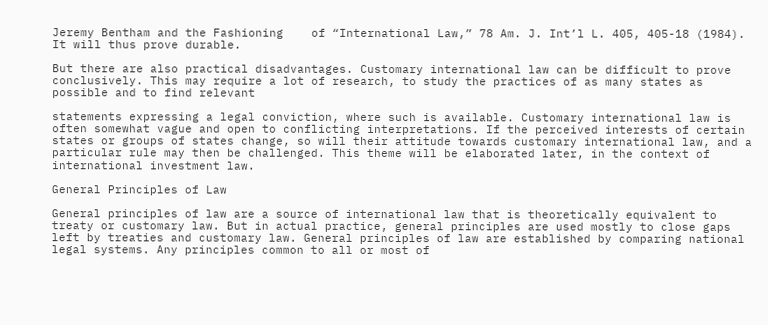Jeremy Bentham and the Fashioning    of “International Law,” 78 Am. J. Int’l L. 405, 405-18 (1984). It will thus prove durable.

But there are also practical disadvantages. Customary international law can be difficult to prove conclusively. This may require a lot of research, to study the practices of as many states as possible and to find relevant

statements expressing a legal conviction, where such is available. Customary international law is often somewhat vague and open to conflicting interpretations. If the perceived interests of certain states or groups of states change, so will their attitude towards customary international law, and a particular rule may then be challenged. This theme will be elaborated later, in the context of international investment law.

General Principles of Law

General principles of law are a source of international law that is theoretically equivalent to treaty or customary law. But in actual practice, general principles are used mostly to close gaps left by treaties and customary law. General principles of law are established by comparing national legal systems. Any principles common to all or most of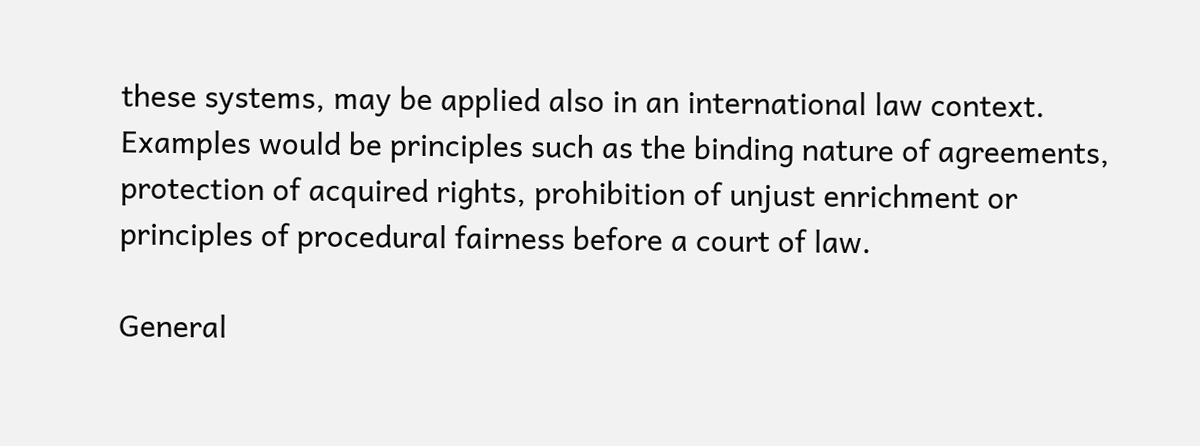these systems, may be applied also in an international law context. Examples would be principles such as the binding nature of agreements, protection of acquired rights, prohibition of unjust enrichment or principles of procedural fairness before a court of law.

General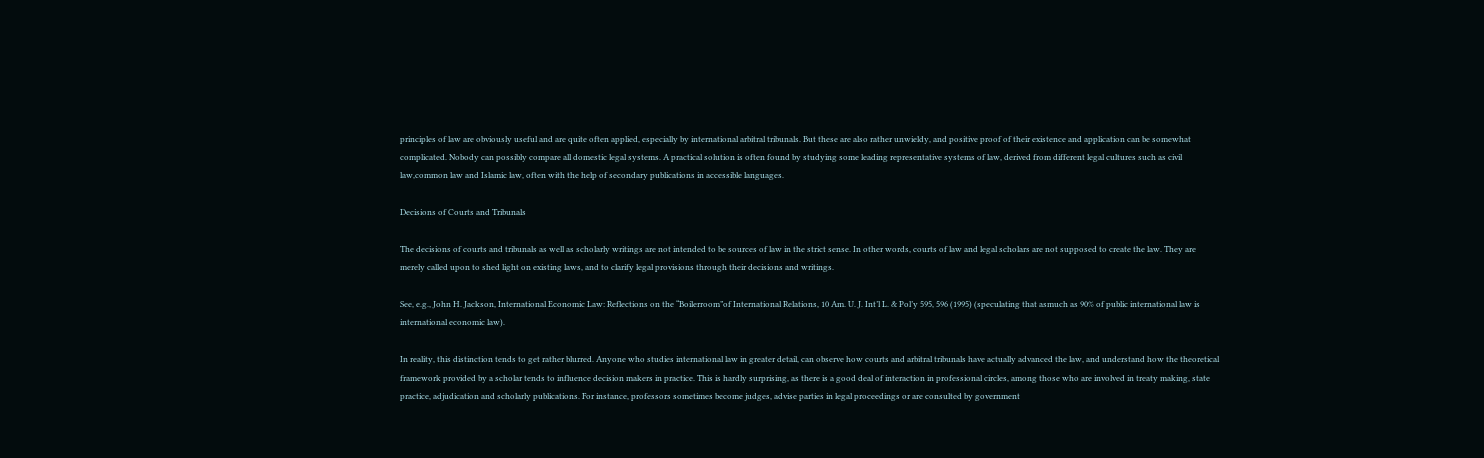principles of law are obviously useful and are quite often applied, especially by international arbitral tribunals. But these are also rather unwieldy, and positive proof of their existence and application can be somewhat complicated. Nobody can possibly compare all domestic legal systems. A practical solution is often found by studying some leading representative systems of law, derived from different legal cultures such as civil law,common law and Islamic law, often with the help of secondary publications in accessible languages.

Decisions of Courts and Tribunals

The decisions of courts and tribunals as well as scholarly writings are not intended to be sources of law in the strict sense. In other words, courts of law and legal scholars are not supposed to create the law. They are merely called upon to shed light on existing laws, and to clarify legal provisions through their decisions and writings.

See, e.g., John H. Jackson, International Economic Law: Reflections on the “Boilerroom”of International Relations, 10 Am. U. J. Int’l L. & Pol’y 595, 596 (1995) (speculating that asmuch as 90% of public international law is international economic law).

In reality, this distinction tends to get rather blurred. Anyone who studies international law in greater detail, can observe how courts and arbitral tribunals have actually advanced the law, and understand how the theoretical framework provided by a scholar tends to influence decision makers in practice. This is hardly surprising, as there is a good deal of interaction in professional circles, among those who are involved in treaty making, state practice, adjudication and scholarly publications. For instance, professors sometimes become judges, advise parties in legal proceedings or are consulted by government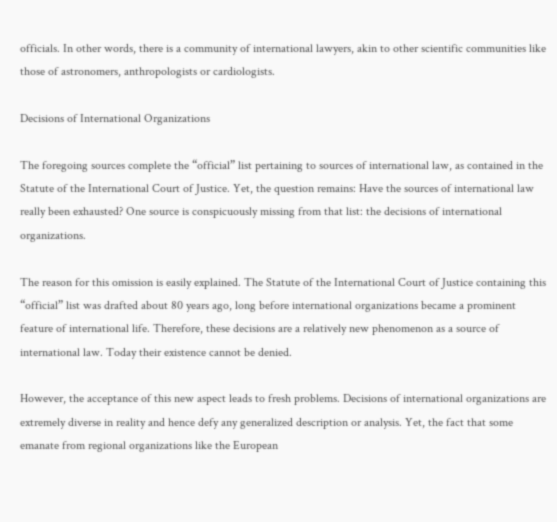officials. In other words, there is a community of international lawyers, akin to other scientific communities like those of astronomers, anthropologists or cardiologists.

Decisions of International Organizations

The foregoing sources complete the “official” list pertaining to sources of international law, as contained in the Statute of the International Court of Justice. Yet, the question remains: Have the sources of international law really been exhausted? One source is conspicuously missing from that list: the decisions of international organizations.

The reason for this omission is easily explained. The Statute of the International Court of Justice containing this “official” list was drafted about 80 years ago, long before international organizations became a prominent feature of international life. Therefore, these decisions are a relatively new phenomenon as a source of international law. Today their existence cannot be denied.

However, the acceptance of this new aspect leads to fresh problems. Decisions of international organizations are extremely diverse in reality and hence defy any generalized description or analysis. Yet, the fact that some emanate from regional organizations like the European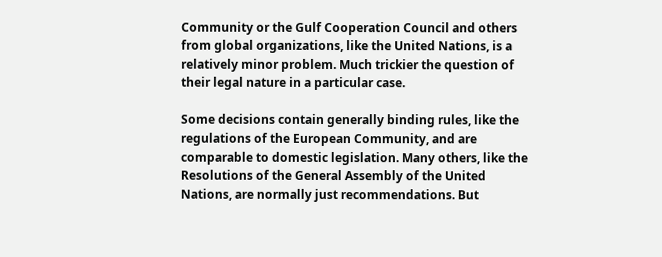Community or the Gulf Cooperation Council and others from global organizations, like the United Nations, is a relatively minor problem. Much trickier the question of their legal nature in a particular case.

Some decisions contain generally binding rules, like the regulations of the European Community, and are comparable to domestic legislation. Many others, like the Resolutions of the General Assembly of the United Nations, are normally just recommendations. But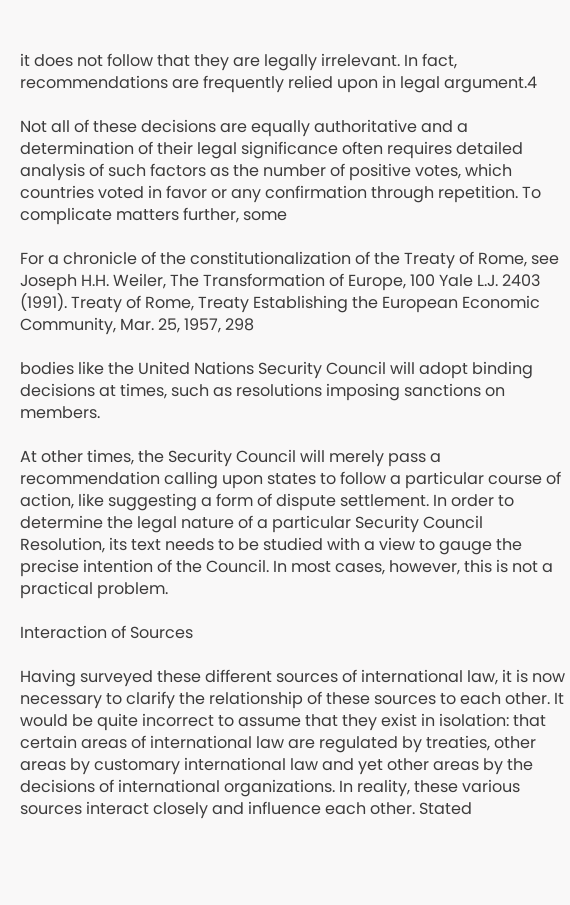it does not follow that they are legally irrelevant. In fact, recommendations are frequently relied upon in legal argument.4

Not all of these decisions are equally authoritative and a determination of their legal significance often requires detailed analysis of such factors as the number of positive votes, which countries voted in favor or any confirmation through repetition. To complicate matters further, some

For a chronicle of the constitutionalization of the Treaty of Rome, see Joseph H.H. Weiler, The Transformation of Europe, 100 Yale L.J. 2403 (1991). Treaty of Rome, Treaty Establishing the European Economic Community, Mar. 25, 1957, 298

bodies like the United Nations Security Council will adopt binding decisions at times, such as resolutions imposing sanctions on members.

At other times, the Security Council will merely pass a recommendation calling upon states to follow a particular course of action, like suggesting a form of dispute settlement. In order to determine the legal nature of a particular Security Council Resolution, its text needs to be studied with a view to gauge the precise intention of the Council. In most cases, however, this is not a practical problem.

Interaction of Sources

Having surveyed these different sources of international law, it is now necessary to clarify the relationship of these sources to each other. It would be quite incorrect to assume that they exist in isolation: that certain areas of international law are regulated by treaties, other areas by customary international law and yet other areas by the decisions of international organizations. In reality, these various sources interact closely and influence each other. Stated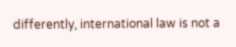differently, international law is not a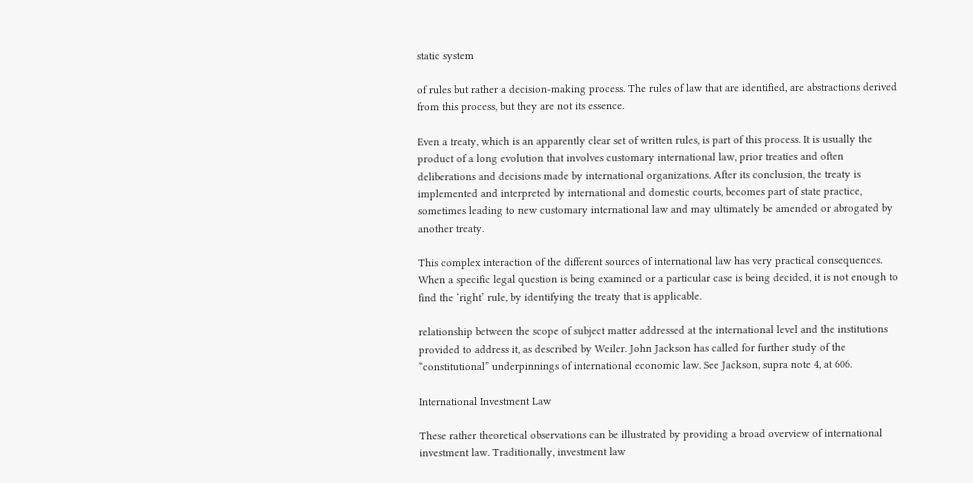static system

of rules but rather a decision-making process. The rules of law that are identified, are abstractions derived from this process, but they are not its essence.

Even a treaty, which is an apparently clear set of written rules, is part of this process. It is usually the product of a long evolution that involves customary international law, prior treaties and often deliberations and decisions made by international organizations. After its conclusion, the treaty is implemented and interpreted by international and domestic courts, becomes part of state practice, sometimes leading to new customary international law and may ultimately be amended or abrogated by another treaty.

This complex interaction of the different sources of international law has very practical consequences. When a specific legal question is being examined or a particular case is being decided, it is not enough to find the ‘right’ rule, by identifying the treaty that is applicable.

relationship between the scope of subject matter addressed at the international level and the institutions provided to address it, as described by Weiler. John Jackson has called for further study of the “constitutional” underpinnings of international economic law. See Jackson, supra note 4, at 606.

International Investment Law

These rather theoretical observations can be illustrated by providing a broad overview of international investment law. Traditionally, investment law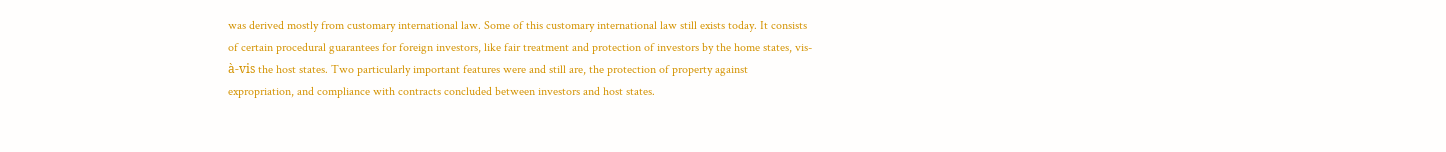was derived mostly from customary international law. Some of this customary international law still exists today. It consists of certain procedural guarantees for foreign investors, like fair treatment and protection of investors by the home states, vis-à-vis the host states. Two particularly important features were and still are, the protection of property against expropriation, and compliance with contracts concluded between investors and host states.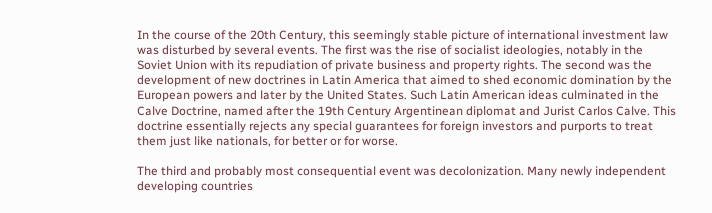In the course of the 20th Century, this seemingly stable picture of international investment law was disturbed by several events. The first was the rise of socialist ideologies, notably in the Soviet Union with its repudiation of private business and property rights. The second was the development of new doctrines in Latin America that aimed to shed economic domination by the European powers and later by the United States. Such Latin American ideas culminated in the Calve Doctrine, named after the 19th Century Argentinean diplomat and Jurist Carlos Calve. This doctrine essentially rejects any special guarantees for foreign investors and purports to treat them just like nationals, for better or for worse.

The third and probably most consequential event was decolonization. Many newly independent developing countries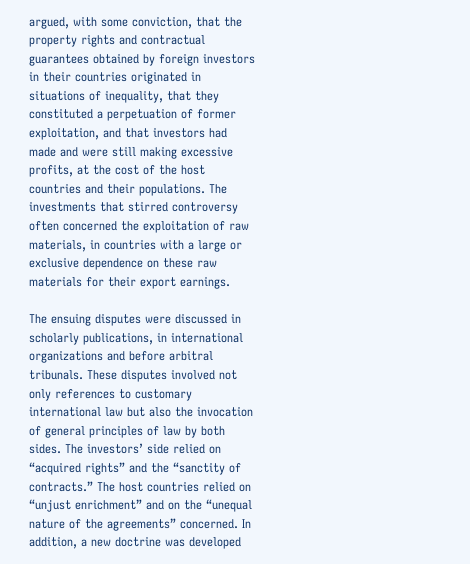argued, with some conviction, that the property rights and contractual guarantees obtained by foreign investors in their countries originated in situations of inequality, that they constituted a perpetuation of former exploitation, and that investors had made and were still making excessive profits, at the cost of the host countries and their populations. The investments that stirred controversy often concerned the exploitation of raw materials, in countries with a large or exclusive dependence on these raw materials for their export earnings.

The ensuing disputes were discussed in scholarly publications, in international organizations and before arbitral tribunals. These disputes involved not only references to customary international law but also the invocation of general principles of law by both sides. The investors’ side relied on “acquired rights” and the “sanctity of contracts.” The host countries relied on “unjust enrichment” and on the “unequal nature of the agreements” concerned. In addition, a new doctrine was developed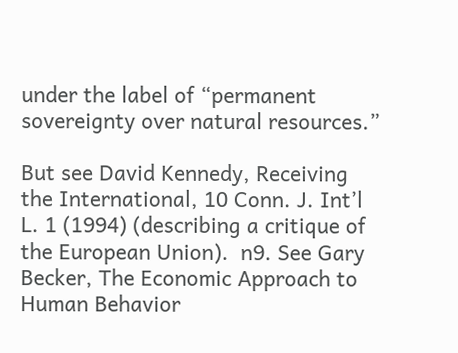under the label of “permanent sovereignty over natural resources.”

But see David Kennedy, Receiving the International, 10 Conn. J. Int’l L. 1 (1994) (describing a critique of the European Union).  n9. See Gary Becker, The Economic Approach to Human Behavior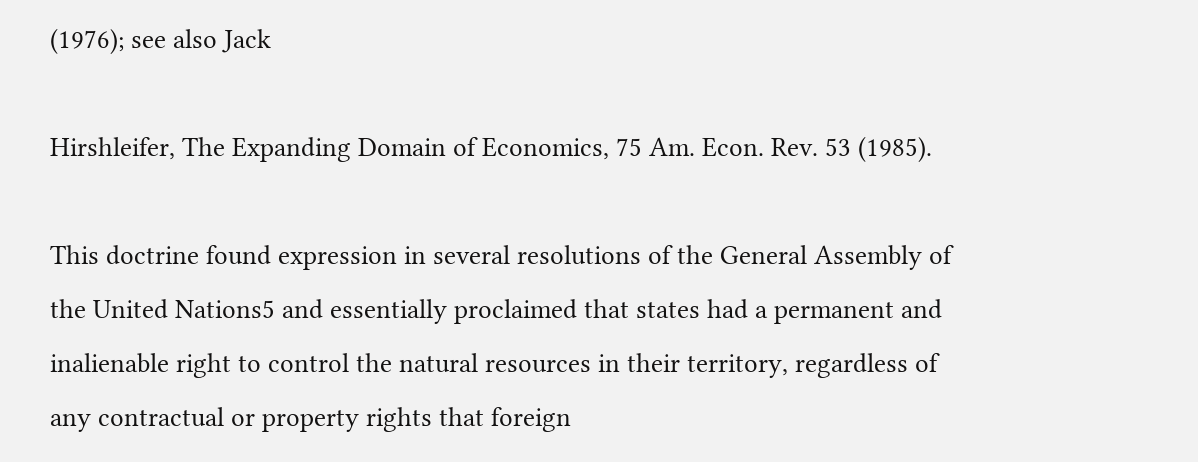(1976); see also Jack

Hirshleifer, The Expanding Domain of Economics, 75 Am. Econ. Rev. 53 (1985).

This doctrine found expression in several resolutions of the General Assembly of the United Nations5 and essentially proclaimed that states had a permanent and inalienable right to control the natural resources in their territory, regardless of any contractual or property rights that foreign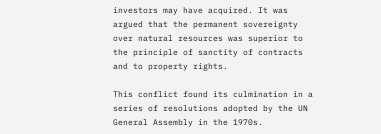investors may have acquired. It was argued that the permanent sovereignty over natural resources was superior to the principle of sanctity of contracts and to property rights.

This conflict found its culmination in a series of resolutions adopted by the UN General Assembly in the 1970s.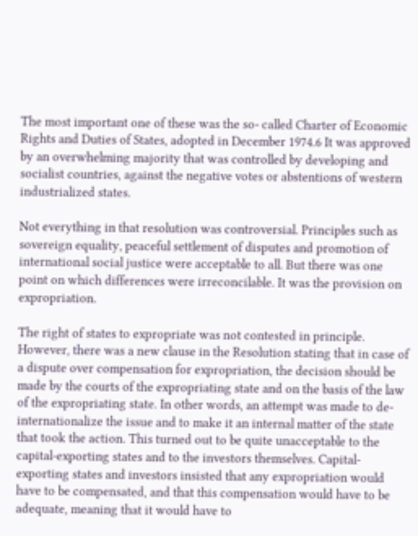The most important one of these was the so- called Charter of Economic Rights and Duties of States, adopted in December 1974.6 It was approved by an overwhelming majority that was controlled by developing and socialist countries, against the negative votes or abstentions of western industrialized states.

Not everything in that resolution was controversial. Principles such as sovereign equality, peaceful settlement of disputes and promotion of international social justice were acceptable to all. But there was one point on which differences were irreconcilable. It was the provision on expropriation.

The right of states to expropriate was not contested in principle. However, there was a new clause in the Resolution stating that in case of a dispute over compensation for expropriation, the decision should be made by the courts of the expropriating state and on the basis of the law of the expropriating state. In other words, an attempt was made to de- internationalize the issue and to make it an internal matter of the state that took the action. This turned out to be quite unacceptable to the capital-exporting states and to the investors themselves. Capital- exporting states and investors insisted that any expropriation would have to be compensated, and that this compensation would have to be adequate, meaning that it would have to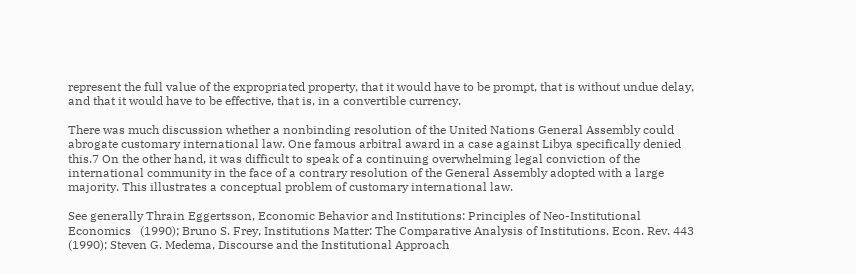represent the full value of the expropriated property, that it would have to be prompt, that is without undue delay, and that it would have to be effective, that is, in a convertible currency.

There was much discussion whether a nonbinding resolution of the United Nations General Assembly could abrogate customary international law. One famous arbitral award in a case against Libya specifically denied this.7 On the other hand, it was difficult to speak of a continuing overwhelming legal conviction of the international community in the face of a contrary resolution of the General Assembly adopted with a large majority. This illustrates a conceptual problem of customary international law.

See generally Thrain Eggertsson, Economic Behavior and Institutions: Principles of Neo-Institutional Economics   (1990); Bruno S. Frey, Institutions Matter: The Comparative Analysis of Institutions. Econ. Rev. 443 (1990); Steven G. Medema, Discourse and the Institutional Approach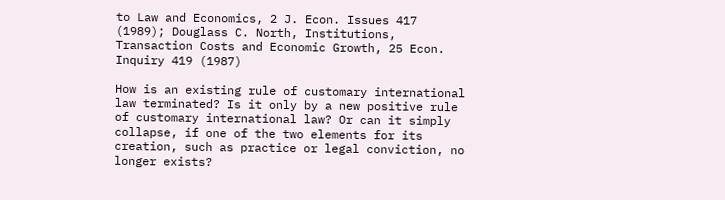to Law and Economics, 2 J. Econ. Issues 417 (1989); Douglass C. North, Institutions, Transaction Costs and Economic Growth, 25 Econ. Inquiry 419 (1987)

How is an existing rule of customary international law terminated? Is it only by a new positive rule of customary international law? Or can it simply collapse, if one of the two elements for its creation, such as practice or legal conviction, no longer exists?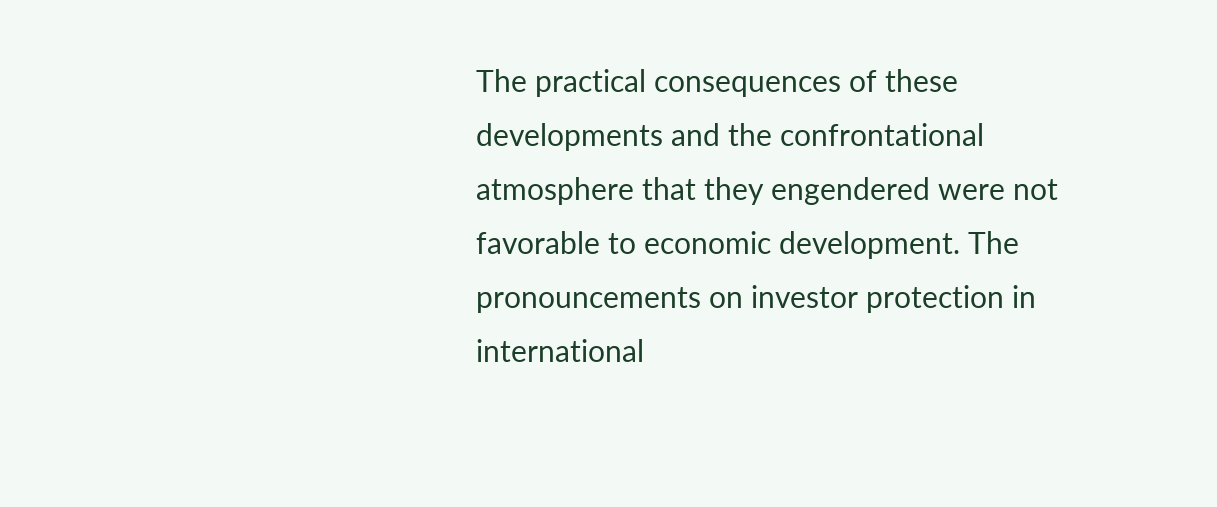The practical consequences of these developments and the confrontational atmosphere that they engendered were not favorable to economic development. The pronouncements on investor protection in international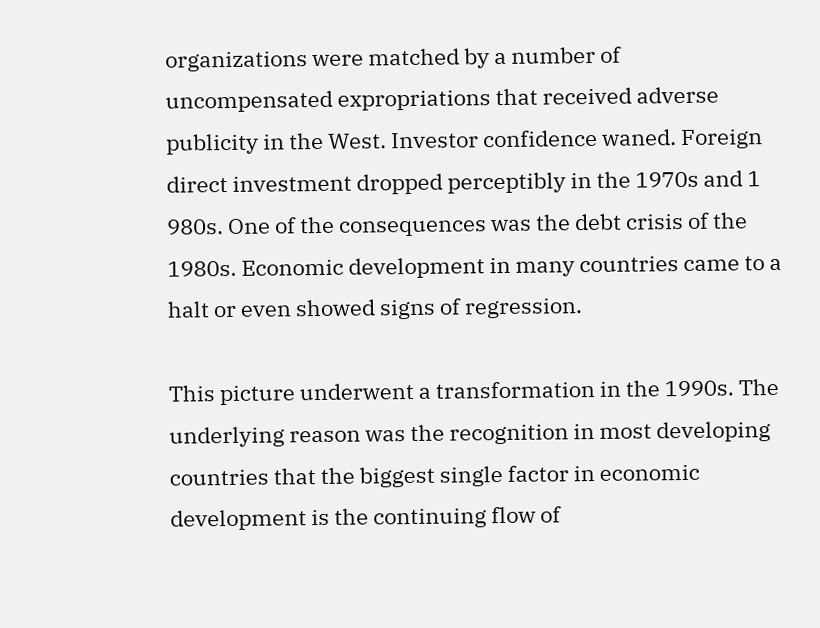organizations were matched by a number of uncompensated expropriations that received adverse publicity in the West. Investor confidence waned. Foreign direct investment dropped perceptibly in the 1970s and 1 980s. One of the consequences was the debt crisis of the 1980s. Economic development in many countries came to a halt or even showed signs of regression.

This picture underwent a transformation in the 1990s. The underlying reason was the recognition in most developing countries that the biggest single factor in economic development is the continuing flow of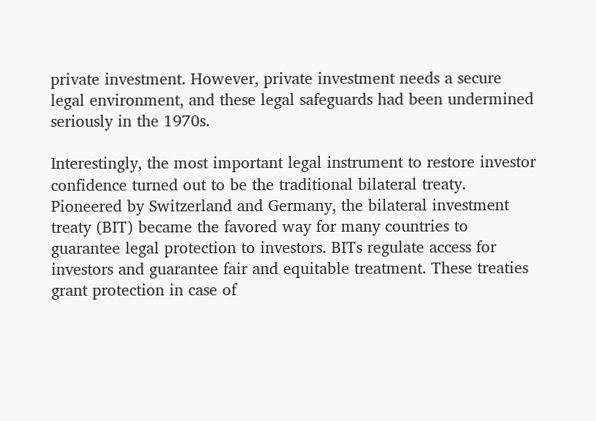private investment. However, private investment needs a secure legal environment, and these legal safeguards had been undermined seriously in the 1970s.

Interestingly, the most important legal instrument to restore investor confidence turned out to be the traditional bilateral treaty. Pioneered by Switzerland and Germany, the bilateral investment treaty (BIT) became the favored way for many countries to guarantee legal protection to investors. BITs regulate access for investors and guarantee fair and equitable treatment. These treaties grant protection in case of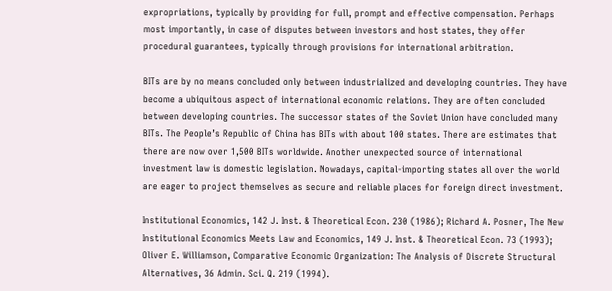expropriations, typically by providing for full, prompt and effective compensation. Perhaps most importantly, in case of disputes between investors and host states, they offer procedural guarantees, typically through provisions for international arbitration.

BITs are by no means concluded only between industrialized and developing countries. They have become a ubiquitous aspect of international economic relations. They are often concluded between developing countries. The successor states of the Soviet Union have concluded many BITs. The People’s Republic of China has BITs with about 100 states. There are estimates that there are now over 1,500 BITs worldwide. Another unexpected source of international investment law is domestic legislation. Nowadays, capital-importing states all over the world are eager to project themselves as secure and reliable places for foreign direct investment.

Institutional Economics, 142 J. Inst. & Theoretical Econ. 230 (1986); Richard A. Posner, The New Institutional Economics Meets Law and Economics, 149 J. Inst. & Theoretical Econ. 73 (1993); Oliver E. Williamson, Comparative Economic Organization: The Analysis of Discrete Structural Alternatives, 36 Admin. Sci. Q. 219 (1994).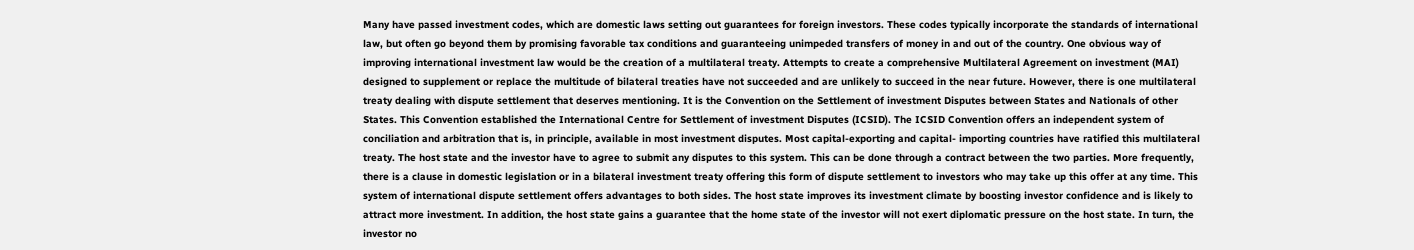Many have passed investment codes, which are domestic laws setting out guarantees for foreign investors. These codes typically incorporate the standards of international law, but often go beyond them by promising favorable tax conditions and guaranteeing unimpeded transfers of money in and out of the country. One obvious way of improving international investment law would be the creation of a multilateral treaty. Attempts to create a comprehensive Multilateral Agreement on investment (MAI) designed to supplement or replace the multitude of bilateral treaties have not succeeded and are unlikely to succeed in the near future. However, there is one multilateral treaty dealing with dispute settlement that deserves mentioning. It is the Convention on the Settlement of investment Disputes between States and Nationals of other States. This Convention established the International Centre for Settlement of investment Disputes (ICSID). The ICSID Convention offers an independent system of conciliation and arbitration that is, in principle, available in most investment disputes. Most capital-exporting and capital- importing countries have ratified this multilateral treaty. The host state and the investor have to agree to submit any disputes to this system. This can be done through a contract between the two parties. More frequently, there is a clause in domestic legislation or in a bilateral investment treaty offering this form of dispute settlement to investors who may take up this offer at any time. This system of international dispute settlement offers advantages to both sides. The host state improves its investment climate by boosting investor confidence and is likely to attract more investment. In addition, the host state gains a guarantee that the home state of the investor will not exert diplomatic pressure on the host state. In turn, the investor no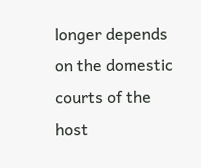longer depends on the domestic courts of the host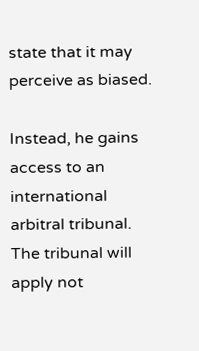state that it may perceive as biased.

Instead, he gains access to an international arbitral tribunal. The tribunal will apply not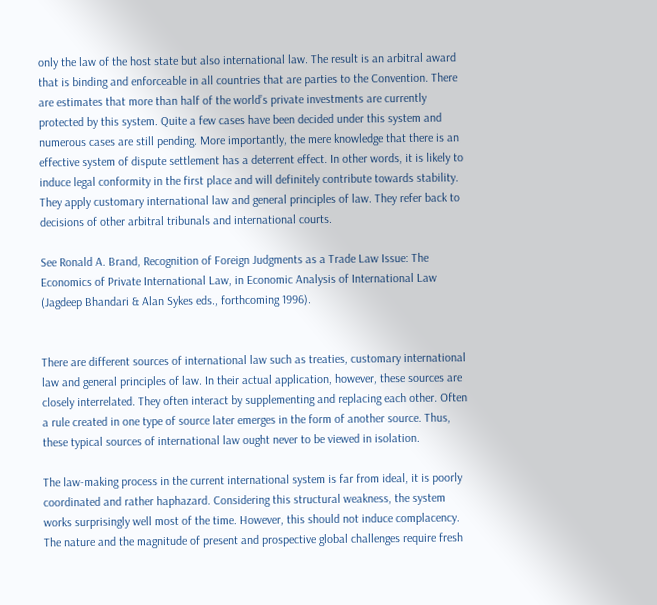only the law of the host state but also international law. The result is an arbitral award that is binding and enforceable in all countries that are parties to the Convention. There are estimates that more than half of the world’s private investments are currently protected by this system. Quite a few cases have been decided under this system and numerous cases are still pending. More importantly, the mere knowledge that there is an effective system of dispute settlement has a deterrent effect. In other words, it is likely to induce legal conformity in the first place and will definitely contribute towards stability. They apply customary international law and general principles of law. They refer back to decisions of other arbitral tribunals and international courts.

See Ronald A. Brand, Recognition of Foreign Judgments as a Trade Law Issue: The    Economics of Private International Law, in Economic Analysis of International Law (Jagdeep Bhandari & Alan Sykes eds., forthcoming 1996).


There are different sources of international law such as treaties, customary international law and general principles of law. In their actual application, however, these sources are closely interrelated. They often interact by supplementing and replacing each other. Often a rule created in one type of source later emerges in the form of another source. Thus, these typical sources of international law ought never to be viewed in isolation.

The law-making process in the current international system is far from ideal, it is poorly coordinated and rather haphazard. Considering this structural weakness, the system works surprisingly well most of the time. However, this should not induce complacency. The nature and the magnitude of present and prospective global challenges require fresh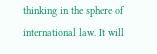thinking in the sphere of international law. It will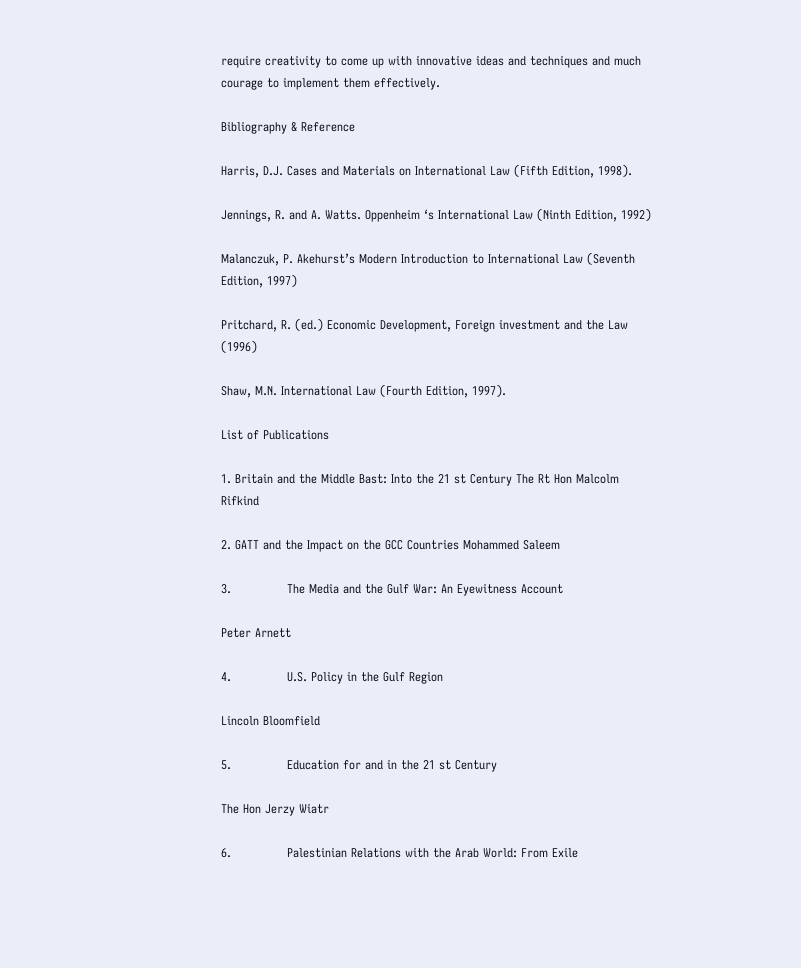require creativity to come up with innovative ideas and techniques and much courage to implement them effectively.

Bibliography & Reference

Harris, D.J. Cases and Materials on International Law (Fifth Edition, 1998).

Jennings, R. and A. Watts. Oppenheim ‘s International Law (Ninth Edition, 1992)

Malanczuk, P. Akehurst’s Modern Introduction to International Law (Seventh Edition, 1997)

Pritchard, R. (ed.) Economic Development, Foreign investment and the Law (1996)

Shaw, M.N. International Law (Fourth Edition, 1997).

List of Publications

1. Britain and the Middle Bast: Into the 21 st Century The Rt Hon Malcolm Rifkind

2. GATT and the Impact on the GCC Countries Mohammed Saleem

3.              The Media and the Gulf War: An Eyewitness Account

Peter Arnett

4.              U.S. Policy in the Gulf Region

Lincoln Bloomfield

5.              Education for and in the 21 st Century

The Hon Jerzy Wiatr

6.              Palestinian Relations with the Arab World: From Exile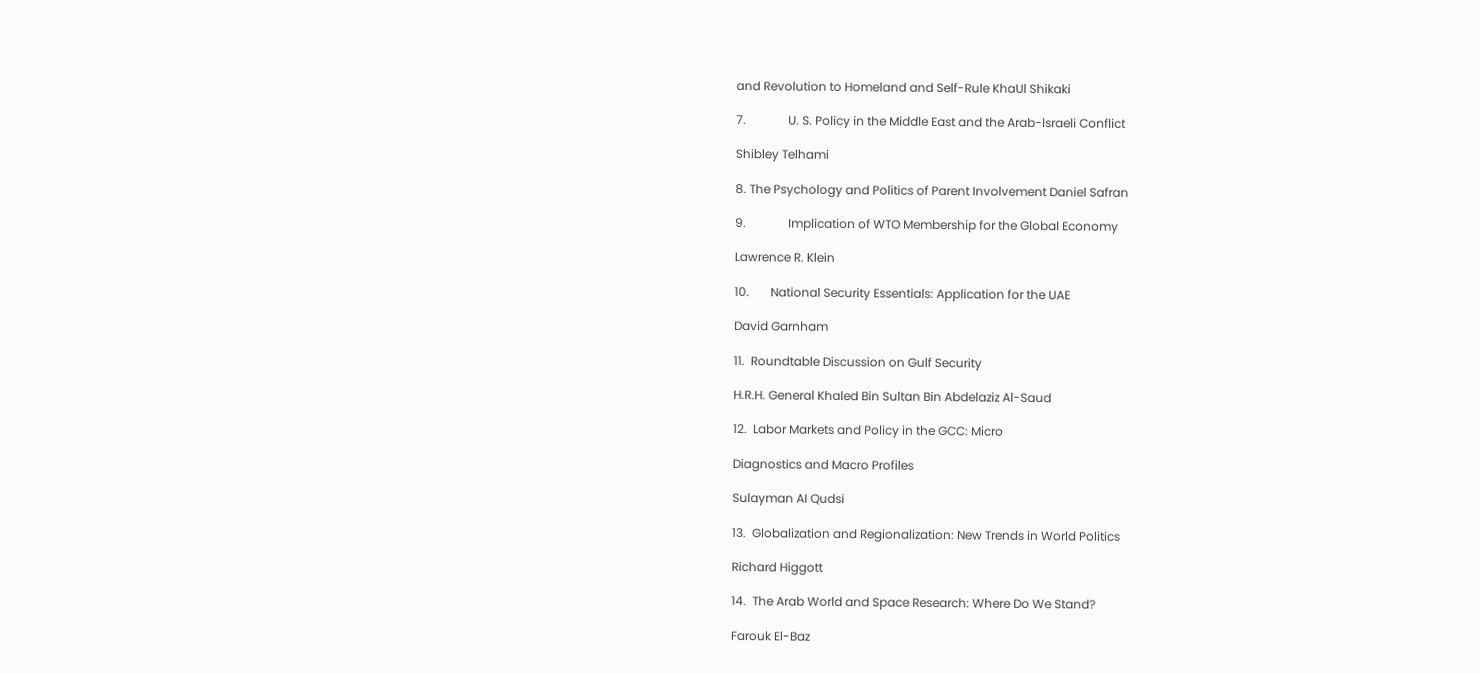and Revolution to Homeland and Self-Rule KhaUl Shikaki

7.              U. S. Policy in the Middle East and the Arab-lsraeli Conflict

Shibley Telhami

8. The Psychology and Politics of Parent Involvement Daniel Safran

9.              Implication of WTO Membership for the Global Economy

Lawrence R. Klein

10.       National Security Essentials: Application for the UAE

David Garnham

11.  Roundtable Discussion on Gulf Security

H.R.H. General Khaled Bin Sultan Bin Abdelaziz Al-Saud

12.  Labor Markets and Policy in the GCC: Micro

Diagnostics and Macro Profiles

Sulayman AI Qudsi

13.  Globalization and Regionalization: New Trends in World Politics

Richard Higgott

14.  The Arab World and Space Research: Where Do We Stand?

Farouk El-Baz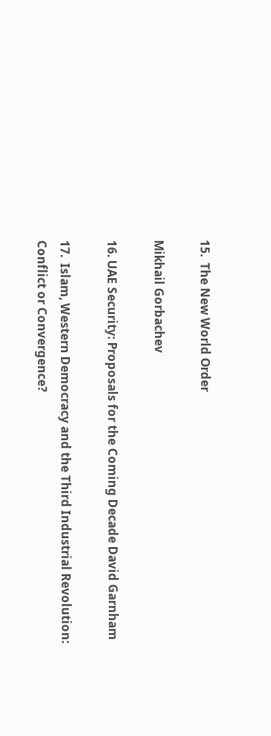15.  The New World Order

Mikhail Gorbachev

16. UAE Security: Proposals for the Coming Decade David Garnham

17.  Islam, Western Democracy and the Third Industrial Revolution: Conflict or Convergence?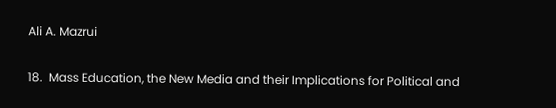Ali A. Mazrui

18.  Mass Education, the New Media and their Implications for Political and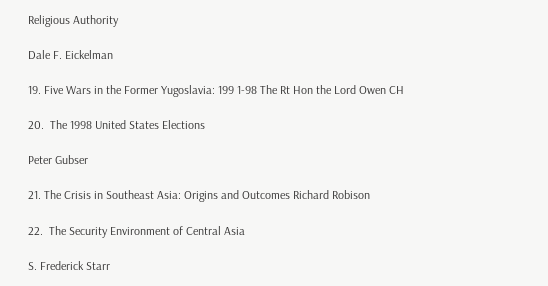Religious Authority

Dale F. Eickelman

19. Five Wars in the Former Yugoslavia: 199 1-98 The Rt Hon the Lord Owen CH

20.  The 1998 United States Elections

Peter Gubser

21. The Crisis in Southeast Asia: Origins and Outcomes Richard Robison

22.  The Security Environment of Central Asia

S. Frederick Starr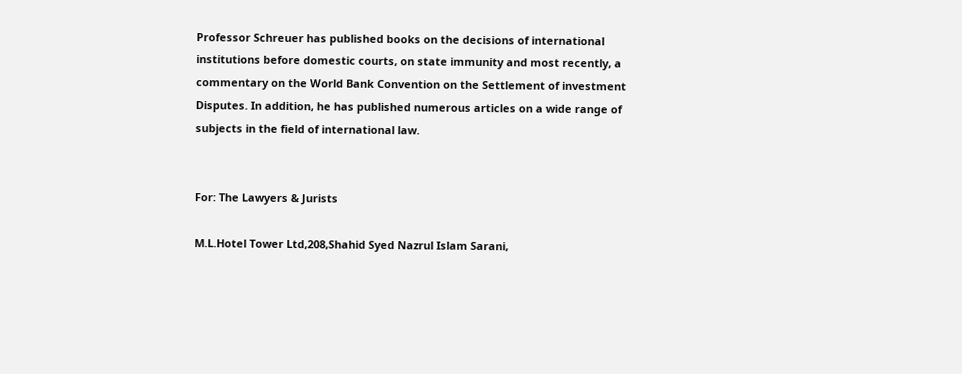Professor Schreuer has published books on the decisions of international institutions before domestic courts, on state immunity and most recently, a commentary on the World Bank Convention on the Settlement of investment Disputes. In addition, he has published numerous articles on a wide range of subjects in the field of international law.


For: The Lawyers & Jurists

M.L.Hotel Tower Ltd,208,Shahid Syed Nazrul Islam Sarani,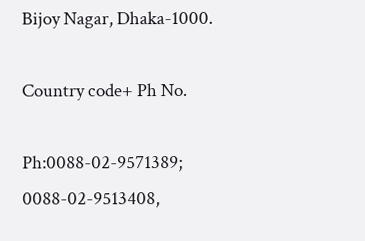Bijoy Nagar, Dhaka-1000.

Country code+ Ph No.

Ph:0088-02-9571389; 0088-02-9513408,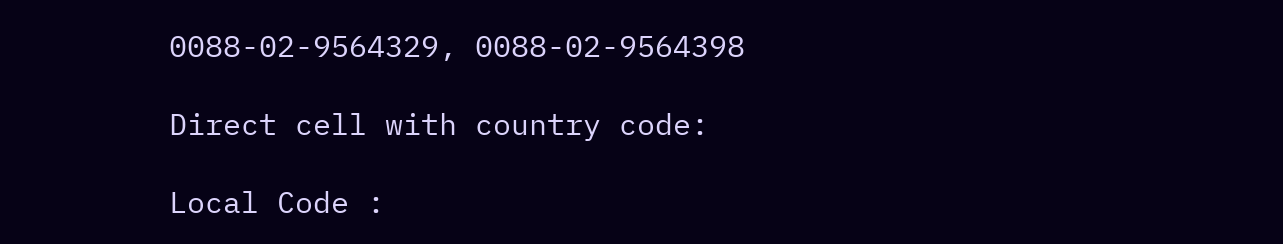0088-02-9564329, 0088-02-9564398

Direct cell with country code:

Local Code :